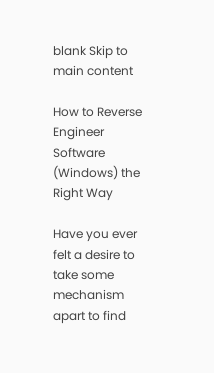blank Skip to main content

How to Reverse Engineer Software (Windows) the Right Way

Have you ever felt a desire to take some mechanism apart to find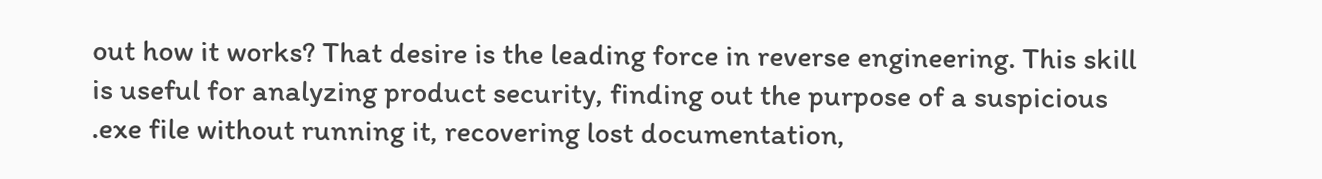out how it works? That desire is the leading force in reverse engineering. This skill is useful for analyzing product security, finding out the purpose of a suspicious .exe file without running it, recovering lost documentation,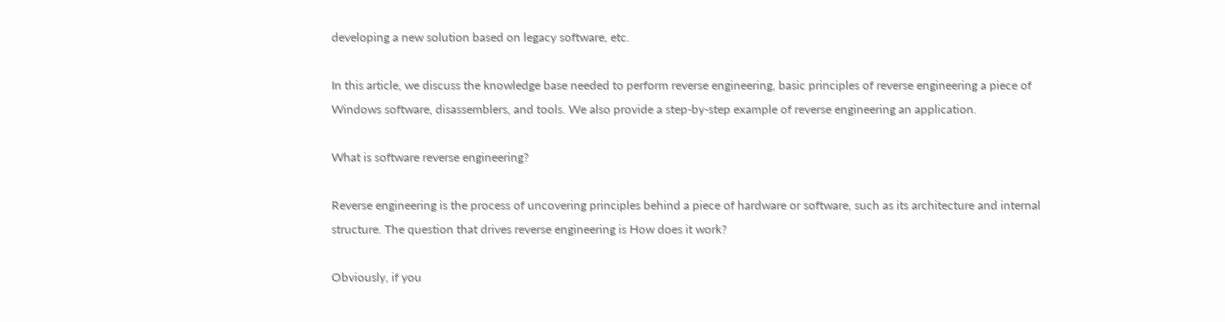developing a new solution based on legacy software, etc.

In this article, we discuss the knowledge base needed to perform reverse engineering, basic principles of reverse engineering a piece of Windows software, disassemblers, and tools. We also provide a step-by-step example of reverse engineering an application.

What is software reverse engineering?

Reverse engineering is the process of uncovering principles behind a piece of hardware or software, such as its architecture and internal structure. The question that drives reverse engineering is How does it work?

Obviously, if you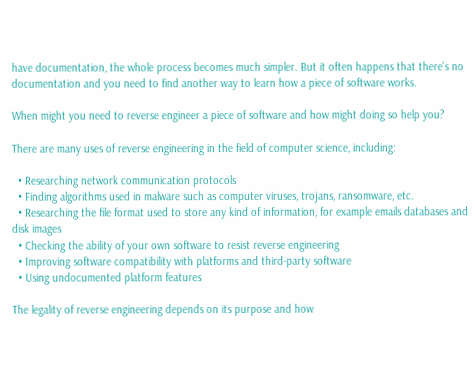have documentation, the whole process becomes much simpler. But it often happens that there’s no documentation and you need to find another way to learn how a piece of software works.

When might you need to reverse engineer a piece of software and how might doing so help you?

There are many uses of reverse engineering in the field of computer science, including:

  • Researching network communication protocols
  • Finding algorithms used in malware such as computer viruses, trojans, ransomware, etc.
  • Researching the file format used to store any kind of information, for example emails databases and disk images
  • Checking the ability of your own software to resist reverse engineering
  • Improving software compatibility with platforms and third-party software
  • Using undocumented platform features

The legality of reverse engineering depends on its purpose and how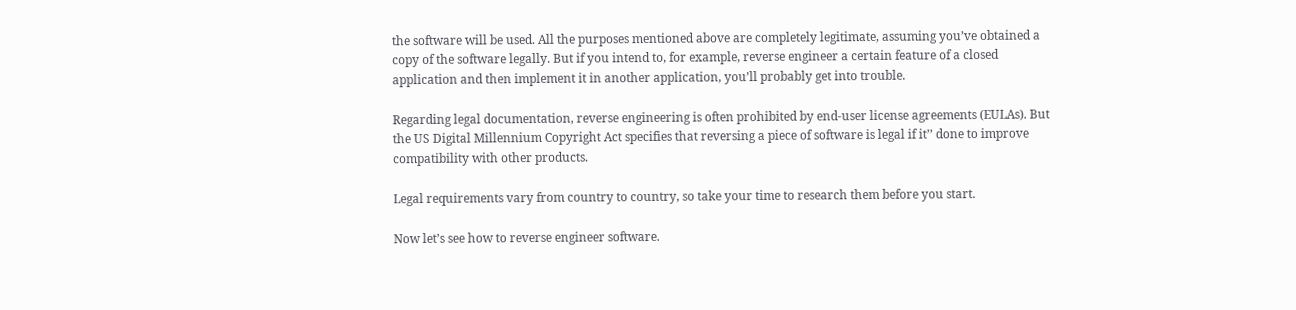the software will be used. All the purposes mentioned above are completely legitimate, assuming you’ve obtained a copy of the software legally. But if you intend to, for example, reverse engineer a certain feature of a closed application and then implement it in another application, you’ll probably get into trouble.

Regarding legal documentation, reverse engineering is often prohibited by end-user license agreements (EULAs). But the US Digital Millennium Copyright Act specifies that reversing a piece of software is legal if it’’ done to improve compatibility with other products.

Legal requirements vary from country to country, so take your time to research them before you start.

Now let’s see how to reverse engineer software.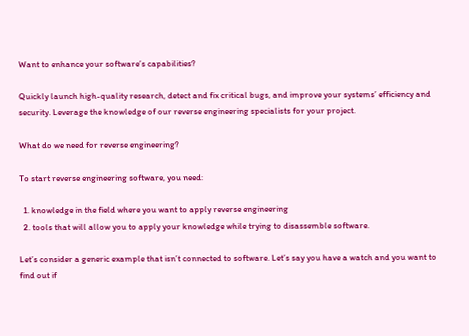Want to enhance your software’s capabilities?

Quickly launch high-quality research, detect and fix critical bugs, and improve your systems’ efficiency and security. Leverage the knowledge of our reverse engineering specialists for your project.

What do we need for reverse engineering?

To start reverse engineering software, you need:

  1. knowledge in the field where you want to apply reverse engineering
  2. tools that will allow you to apply your knowledge while trying to disassemble software.

Let’s consider a generic example that isn’t connected to software. Let’s say you have a watch and you want to find out if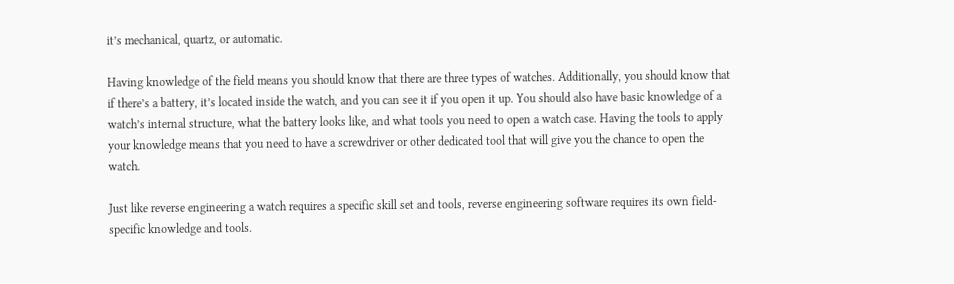it’s mechanical, quartz, or automatic.

Having knowledge of the field means you should know that there are three types of watches. Additionally, you should know that if there’s a battery, it’s located inside the watch, and you can see it if you open it up. You should also have basic knowledge of a watch’s internal structure, what the battery looks like, and what tools you need to open a watch case. Having the tools to apply your knowledge means that you need to have a screwdriver or other dedicated tool that will give you the chance to open the watch.

Just like reverse engineering a watch requires a specific skill set and tools, reverse engineering software requires its own field-specific knowledge and tools.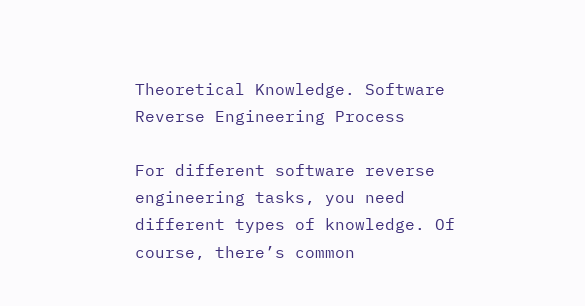Theoretical Knowledge. Software Reverse Engineering Process

For different software reverse engineering tasks, you need different types of knowledge. Of course, there’s common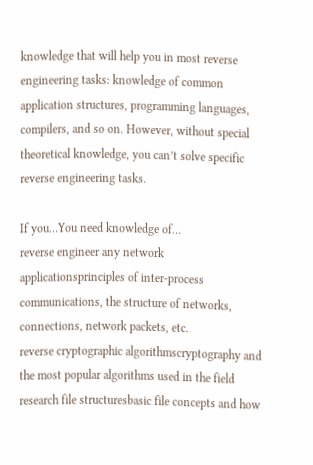knowledge that will help you in most reverse engineering tasks: knowledge of common application structures, programming languages, compilers, and so on. However, without special theoretical knowledge, you can’t solve specific reverse engineering tasks.

If you…You need knowledge of…
reverse engineer any network applicationsprinciples of inter-process communications, the structure of networks, connections, network packets, etc.
reverse cryptographic algorithmscryptography and the most popular algorithms used in the field
research file structuresbasic file concepts and how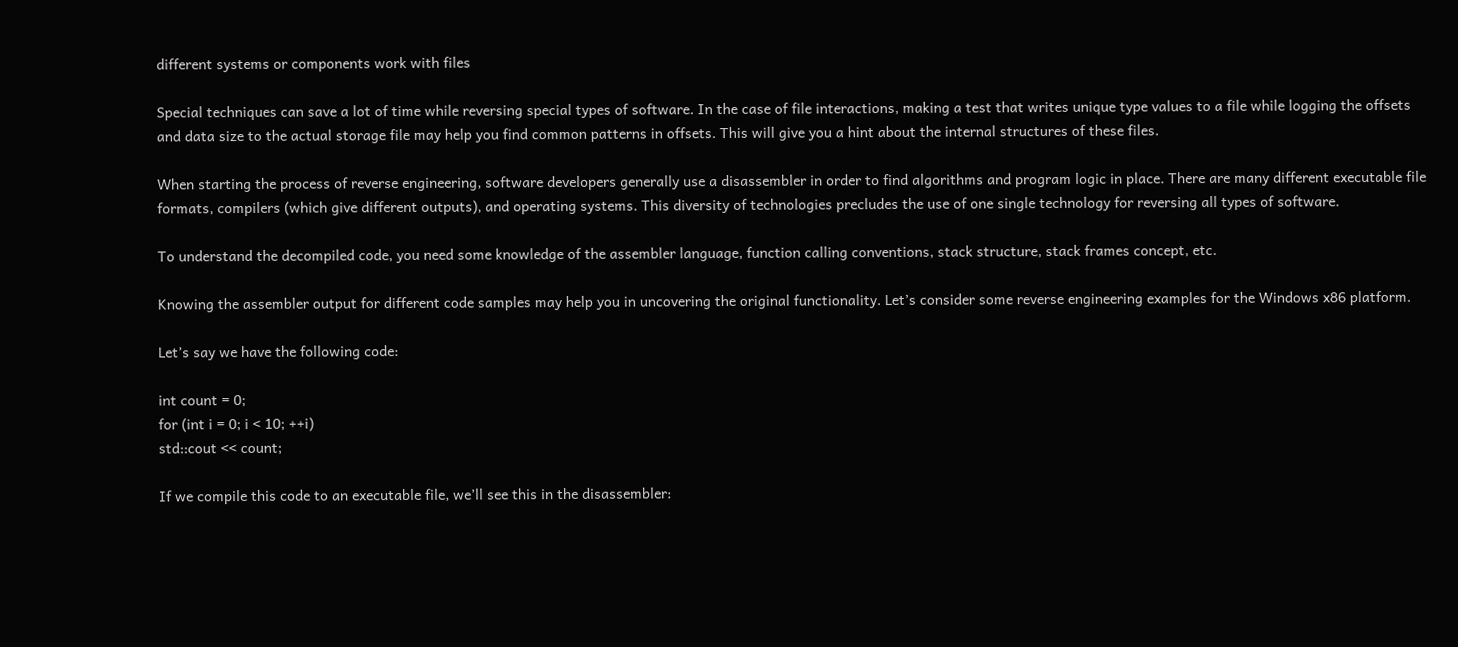different systems or components work with files

Special techniques can save a lot of time while reversing special types of software. In the case of file interactions, making a test that writes unique type values to a file while logging the offsets and data size to the actual storage file may help you find common patterns in offsets. This will give you a hint about the internal structures of these files.

When starting the process of reverse engineering, software developers generally use a disassembler in order to find algorithms and program logic in place. There are many different executable file formats, compilers (which give different outputs), and operating systems. This diversity of technologies precludes the use of one single technology for reversing all types of software.

To understand the decompiled code, you need some knowledge of the assembler language, function calling conventions, stack structure, stack frames concept, etc.

Knowing the assembler output for different code samples may help you in uncovering the original functionality. Let’s consider some reverse engineering examples for the Windows x86 platform.

Let’s say we have the following code:

int count = 0;
for (int i = 0; i < 10; ++i)
std::cout << count;

If we compile this code to an executable file, we’ll see this in the disassembler: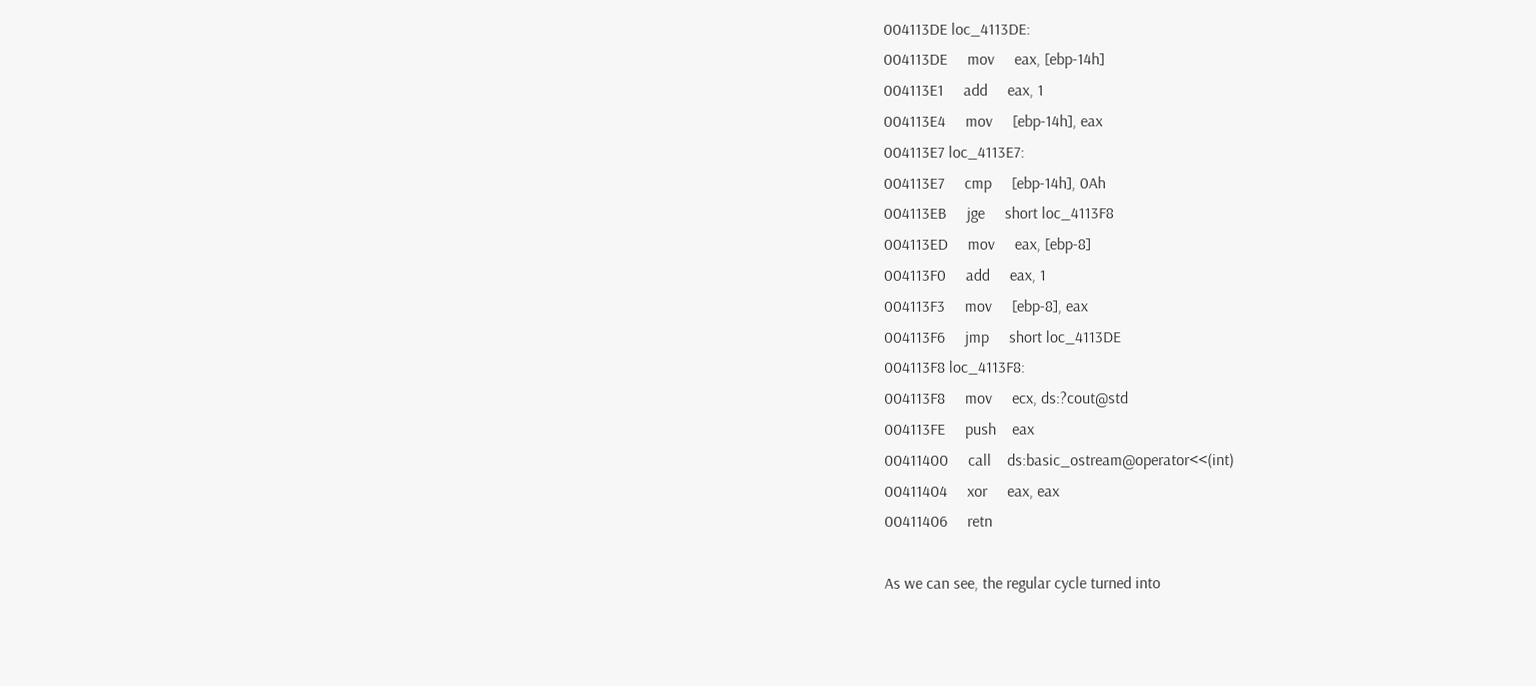004113DE loc_4113DE:
004113DE     mov     eax, [ebp-14h]
004113E1     add     eax, 1
004113E4     mov     [ebp-14h], eax
004113E7 loc_4113E7:
004113E7     cmp     [ebp-14h], 0Ah
004113EB     jge     short loc_4113F8
004113ED     mov     eax, [ebp-8]
004113F0     add     eax, 1
004113F3     mov     [ebp-8], eax
004113F6     jmp     short loc_4113DE
004113F8 loc_4113F8:
004113F8     mov     ecx, ds:?cout@std
004113FE     push    eax
00411400     call    ds:basic_ostream@operator<<(int)
00411404     xor     eax, eax
00411406     retn

As we can see, the regular cycle turned into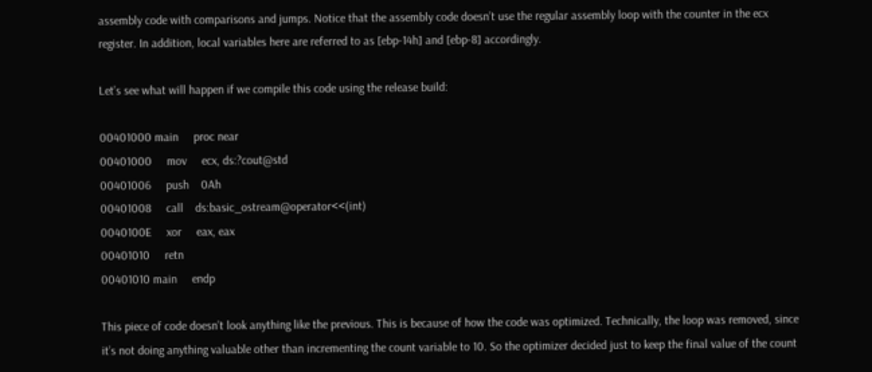assembly code with comparisons and jumps. Notice that the assembly code doesn’t use the regular assembly loop with the counter in the ecx register. In addition, local variables here are referred to as [ebp-14h] and [ebp-8] accordingly.

Let’s see what will happen if we compile this code using the release build:

00401000 main     proc near
00401000     mov     ecx, ds:?cout@std
00401006     push    0Ah
00401008     call    ds:basic_ostream@operator<<(int)
0040100E     xor     eax, eax
00401010     retn
00401010 main     endp

This piece of code doesn’t look anything like the previous. This is because of how the code was optimized. Technically, the loop was removed, since it’s not doing anything valuable other than incrementing the count variable to 10. So the optimizer decided just to keep the final value of the count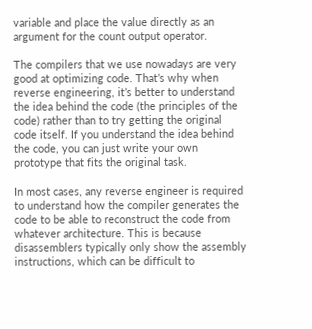variable and place the value directly as an argument for the count output operator.

The compilers that we use nowadays are very good at optimizing code. That’s why when reverse engineering, it’s better to understand the idea behind the code (the principles of the code) rather than to try getting the original code itself. If you understand the idea behind the code, you can just write your own prototype that fits the original task.

In most cases, any reverse engineer is required to understand how the compiler generates the code to be able to reconstruct the code from whatever architecture. This is because disassemblers typically only show the assembly instructions, which can be difficult to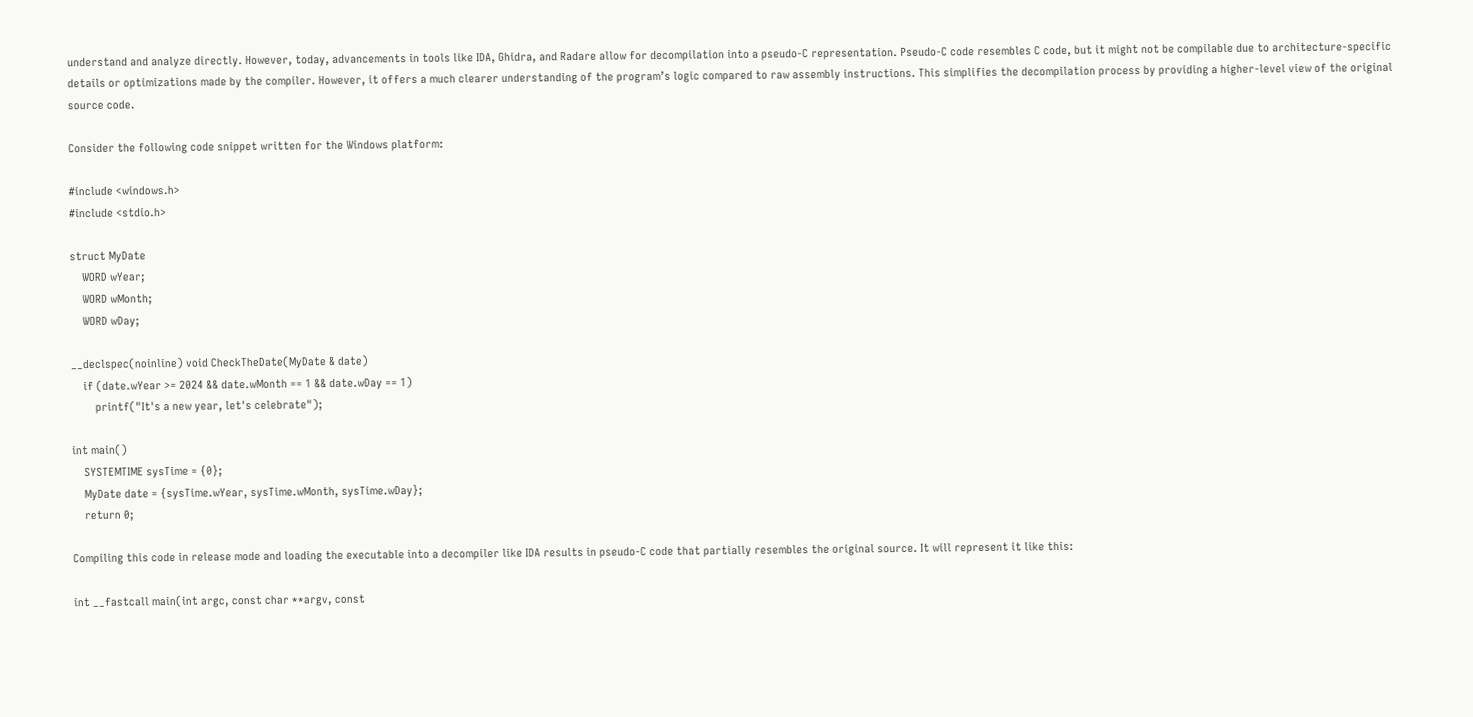understand and analyze directly. However, today, advancements in tools like IDA, Ghidra, and Radare allow for decompilation into a pseudo-C representation. Pseudo-C code resembles C code, but it might not be compilable due to architecture-specific details or optimizations made by the compiler. However, it offers a much clearer understanding of the program’s logic compared to raw assembly instructions. This simplifies the decompilation process by providing a higher-level view of the original source code.

Consider the following code snippet written for the Windows platform:

#include <windows.h>
#include <stdio.h>

struct MyDate
    WORD wYear;
    WORD wMonth;
    WORD wDay;

__declspec(noinline) void CheckTheDate(MyDate & date)
    if (date.wYear >= 2024 && date.wMonth == 1 && date.wDay == 1)
        printf("It's a new year, let's celebrate");

int main()
    SYSTEMTIME sysTime = {0};
    MyDate date = {sysTime.wYear, sysTime.wMonth, sysTime.wDay};
    return 0;

Compiling this code in release mode and loading the executable into a decompiler like IDA results in pseudo-C code that partially resembles the original source. It will represent it like this:

int __fastcall main(int argc, const char **argv, const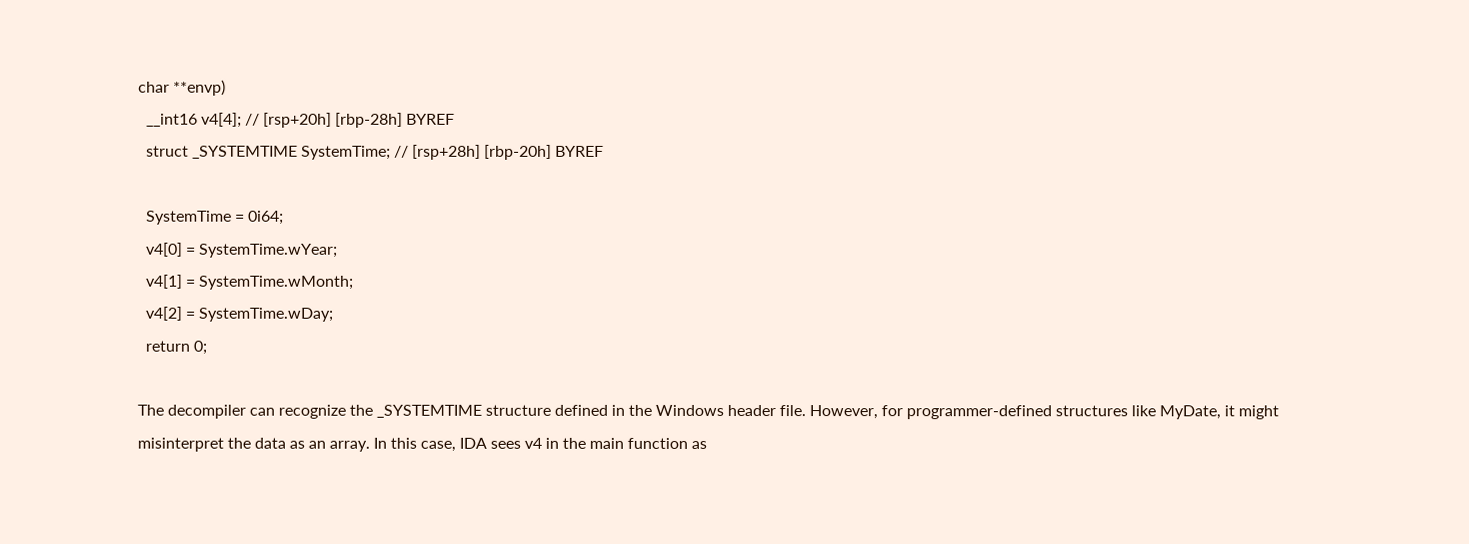char **envp)
  __int16 v4[4]; // [rsp+20h] [rbp-28h] BYREF
  struct _SYSTEMTIME SystemTime; // [rsp+28h] [rbp-20h] BYREF

  SystemTime = 0i64;
  v4[0] = SystemTime.wYear;
  v4[1] = SystemTime.wMonth;
  v4[2] = SystemTime.wDay;
  return 0;

The decompiler can recognize the _SYSTEMTIME structure defined in the Windows header file. However, for programmer-defined structures like MyDate, it might misinterpret the data as an array. In this case, IDA sees v4 in the main function as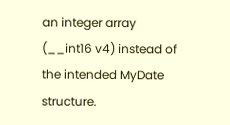an integer array (__int16 v4) instead of the intended MyDate structure.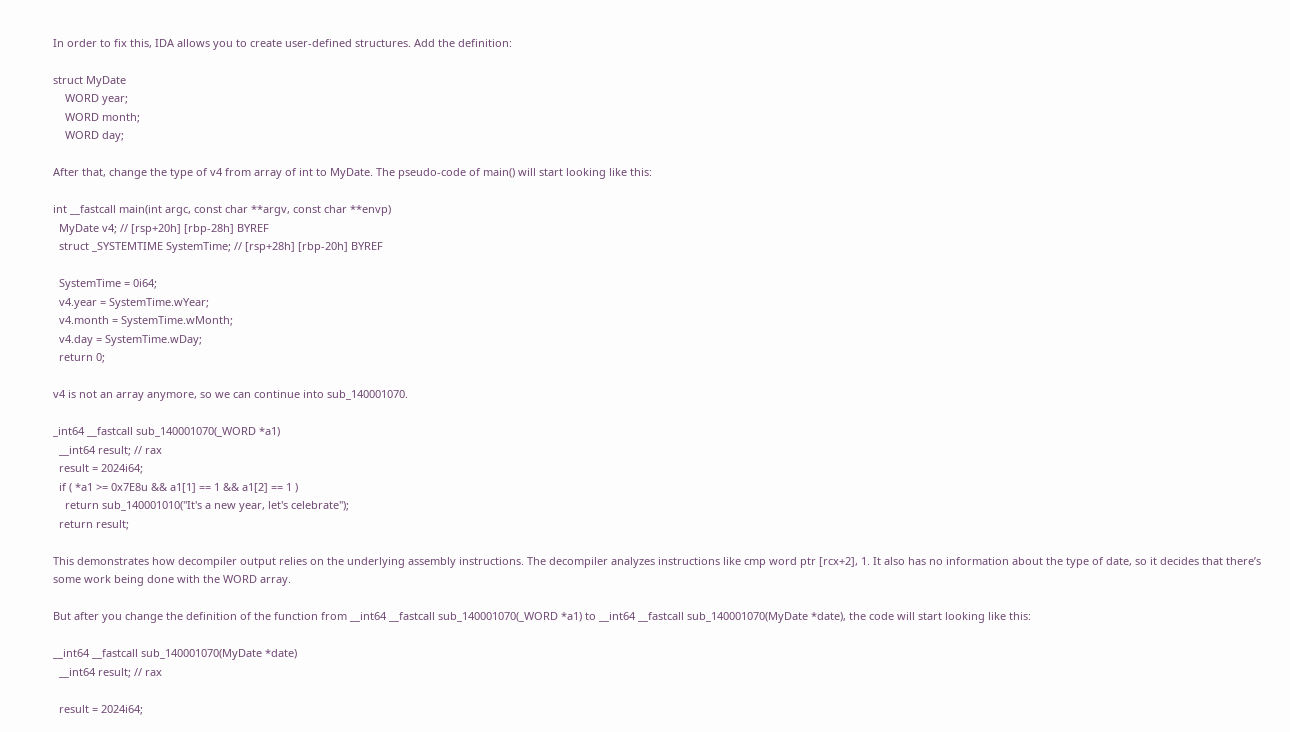In order to fix this, IDA allows you to create user-defined structures. Add the definition:

struct MyDate
    WORD year;
    WORD month;
    WORD day;

After that, change the type of v4 from array of int to MyDate. The pseudo-code of main() will start looking like this:

int __fastcall main(int argc, const char **argv, const char **envp)
  MyDate v4; // [rsp+20h] [rbp-28h] BYREF
  struct _SYSTEMTIME SystemTime; // [rsp+28h] [rbp-20h] BYREF

  SystemTime = 0i64;
  v4.year = SystemTime.wYear;
  v4.month = SystemTime.wMonth;
  v4.day = SystemTime.wDay;
  return 0;

v4 is not an array anymore, so we can continue into sub_140001070.

_int64 __fastcall sub_140001070(_WORD *a1)
  __int64 result; // rax
  result = 2024i64;
  if ( *a1 >= 0x7E8u && a1[1] == 1 && a1[2] == 1 )
    return sub_140001010("It's a new year, let's celebrate");
  return result;

This demonstrates how decompiler output relies on the underlying assembly instructions. The decompiler analyzes instructions like cmp word ptr [rcx+2], 1. It also has no information about the type of date, so it decides that there’s some work being done with the WORD array.

But after you change the definition of the function from __int64 __fastcall sub_140001070(_WORD *a1) to __int64 __fastcall sub_140001070(MyDate *date), the code will start looking like this:

__int64 __fastcall sub_140001070(MyDate *date)
  __int64 result; // rax

  result = 2024i64;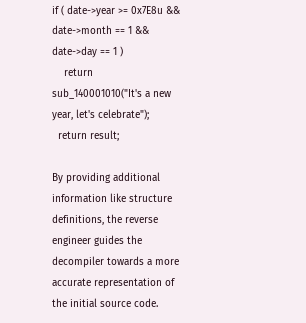if ( date->year >= 0x7E8u && date->month == 1 && date->day == 1 )
    return sub_140001010("It's a new year, let's celebrate");
  return result;

By providing additional information like structure definitions, the reverse engineer guides the decompiler towards a more accurate representation of the initial source code.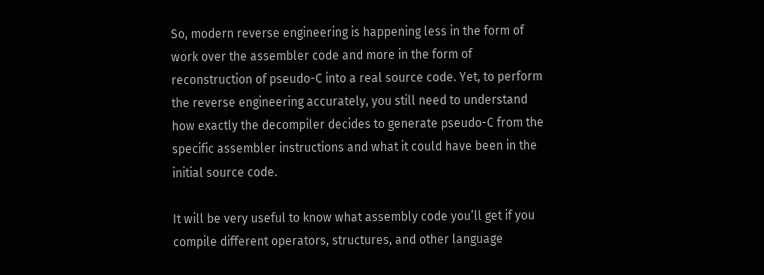So, modern reverse engineering is happening less in the form of work over the assembler code and more in the form of reconstruction of pseudo-C into a real source code. Yet, to perform the reverse engineering accurately, you still need to understand how exactly the decompiler decides to generate pseudo-C from the specific assembler instructions and what it could have been in the initial source code.

It will be very useful to know what assembly code you’ll get if you compile different operators, structures, and other language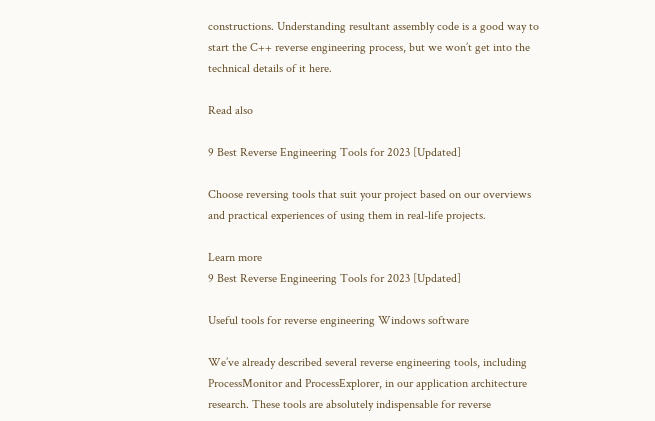constructions. Understanding resultant assembly code is a good way to start the C++ reverse engineering process, but we won’t get into the technical details of it here.

Read also

9 Best Reverse Engineering Tools for 2023 [Updated]

Choose reversing tools that suit your project based on our overviews and practical experiences of using them in real-life projects.

Learn more
9 Best Reverse Engineering Tools for 2023 [Updated]

Useful tools for reverse engineering Windows software

We’ve already described several reverse engineering tools, including ProcessMonitor and ProcessExplorer, in our application architecture research. These tools are absolutely indispensable for reverse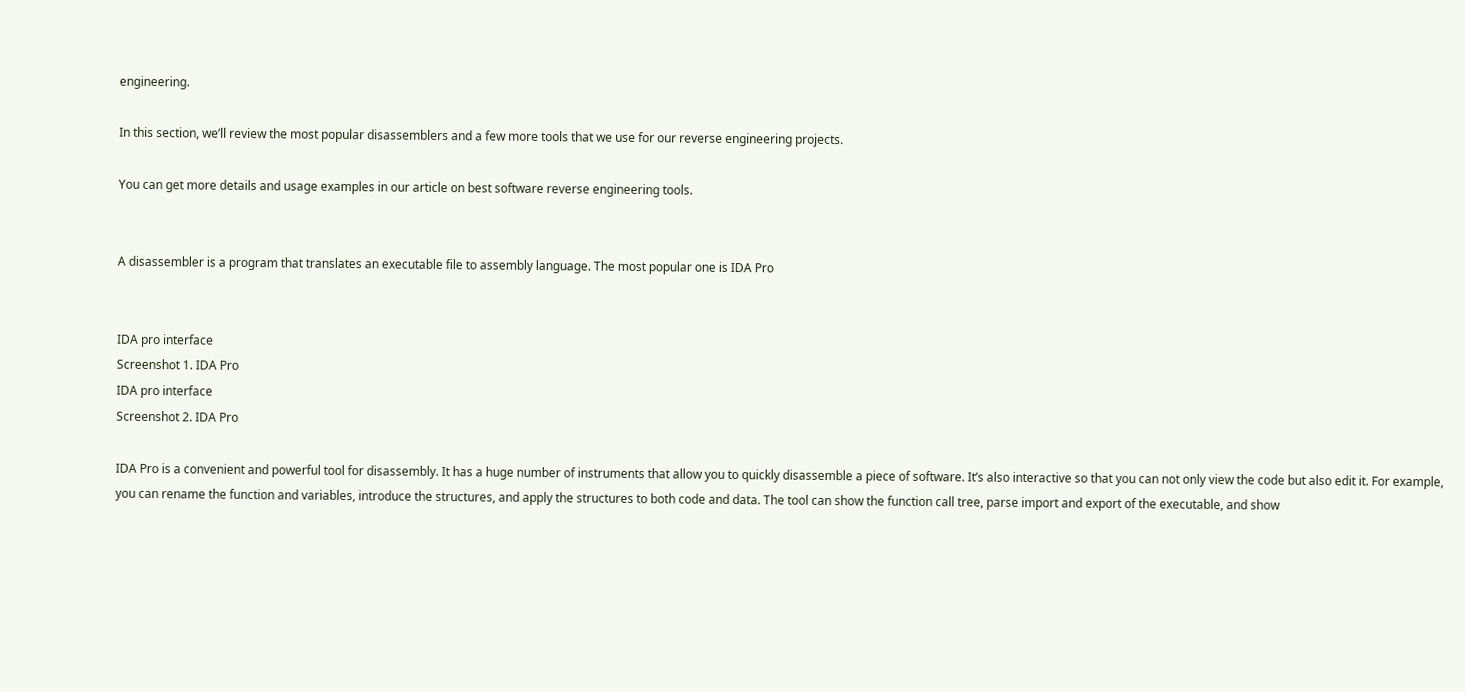engineering.

In this section, we’ll review the most popular disassemblers and a few more tools that we use for our reverse engineering projects.

You can get more details and usage examples in our article on best software reverse engineering tools.


A disassembler is a program that translates an executable file to assembly language. The most popular one is IDA Pro


IDA pro interface
Screenshot 1. IDA Pro
IDA pro interface
Screenshot 2. IDA Pro

IDA Pro is a convenient and powerful tool for disassembly. It has a huge number of instruments that allow you to quickly disassemble a piece of software. It’s also interactive so that you can not only view the code but also edit it. For example, you can rename the function and variables, introduce the structures, and apply the structures to both code and data. The tool can show the function call tree, parse import and export of the executable, and show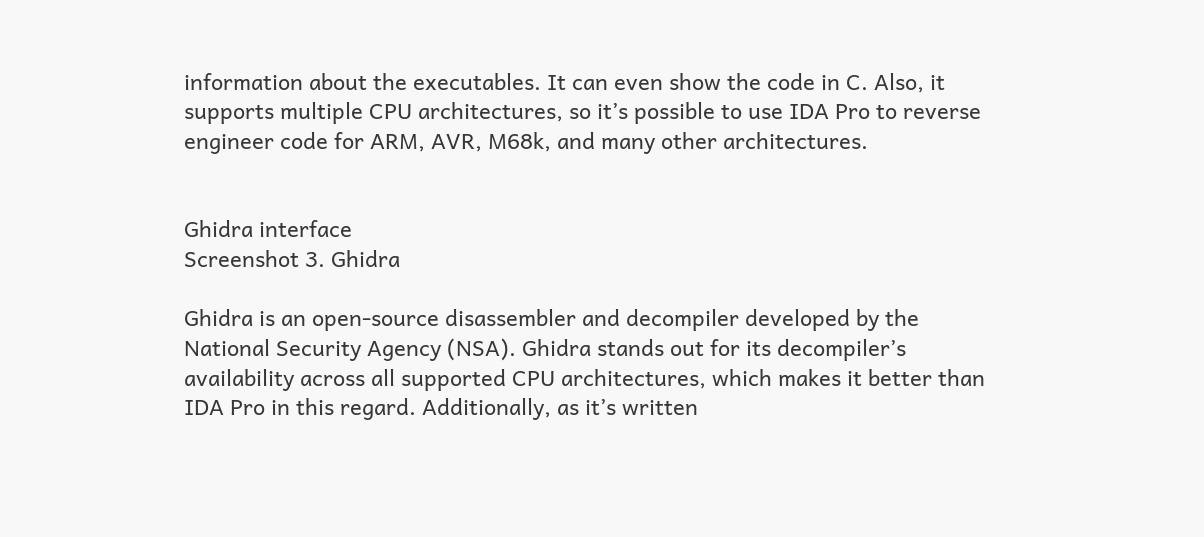information about the executables. It can even show the code in C. Also, it supports multiple CPU architectures, so it’s possible to use IDA Pro to reverse engineer code for ARM, AVR, M68k, and many other architectures.


Ghidra interface
Screenshot 3. Ghidra

Ghidra is an open-source disassembler and decompiler developed by the National Security Agency (NSA). Ghidra stands out for its decompiler’s availability across all supported CPU architectures, which makes it better than IDA Pro in this regard. Additionally, as it’s written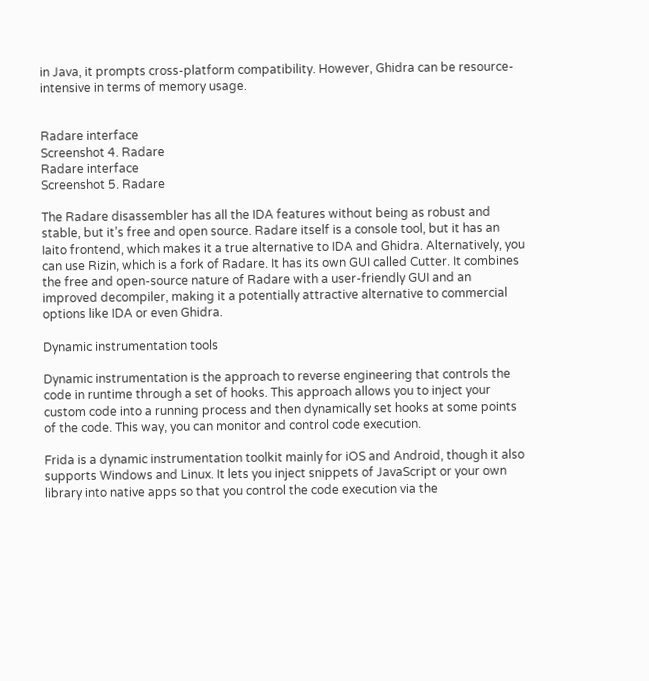in Java, it prompts cross-platform compatibility. However, Ghidra can be resource-intensive in terms of memory usage.


Radare interface
Screenshot 4. Radare
Radare interface
Screenshot 5. Radare

The Radare disassembler has all the IDA features without being as robust and stable, but it’s free and open source. Radare itself is a console tool, but it has an Iaito frontend, which makes it a true alternative to IDA and Ghidra. Alternatively, you can use Rizin, which is a fork of Radare. It has its own GUI called Cutter. It combines the free and open-source nature of Radare with a user-friendly GUI and an improved decompiler, making it a potentially attractive alternative to commercial options like IDA or even Ghidra.

Dynamic instrumentation tools

Dynamic instrumentation is the approach to reverse engineering that controls the code in runtime through a set of hooks. This approach allows you to inject your custom code into a running process and then dynamically set hooks at some points of the code. This way, you can monitor and control code execution.

Frida is a dynamic instrumentation toolkit mainly for iOS and Android, though it also supports Windows and Linux. It lets you inject snippets of JavaScript or your own library into native apps so that you control the code execution via the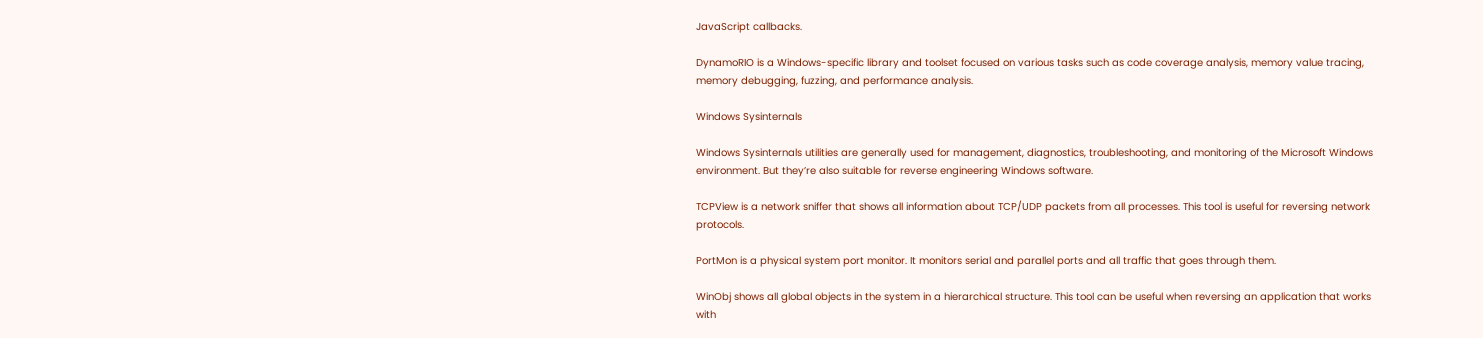JavaScript callbacks.

DynamoRIO is a Windows-specific library and toolset focused on various tasks such as code coverage analysis, memory value tracing, memory debugging, fuzzing, and performance analysis.

Windows Sysinternals

Windows Sysinternals utilities are generally used for management, diagnostics, troubleshooting, and monitoring of the Microsoft Windows environment. But they’re also suitable for reverse engineering Windows software.

TCPView is a network sniffer that shows all information about TCP/UDP packets from all processes. This tool is useful for reversing network protocols.

PortMon is a physical system port monitor. It monitors serial and parallel ports and all traffic that goes through them.

WinObj shows all global objects in the system in a hierarchical structure. This tool can be useful when reversing an application that works with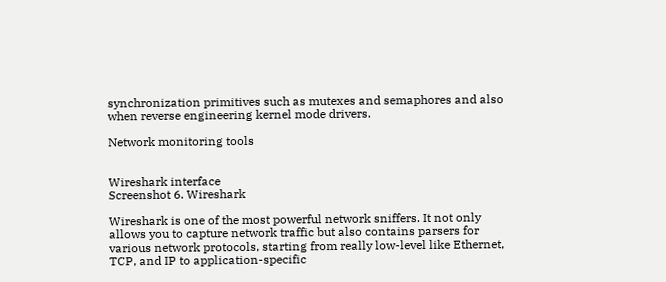synchronization primitives such as mutexes and semaphores and also when reverse engineering kernel mode drivers.

Network monitoring tools


Wireshark interface
Screenshot 6. Wireshark

Wireshark is one of the most powerful network sniffers. It not only allows you to capture network traffic but also contains parsers for various network protocols, starting from really low-level like Ethernet, TCP, and IP to application-specific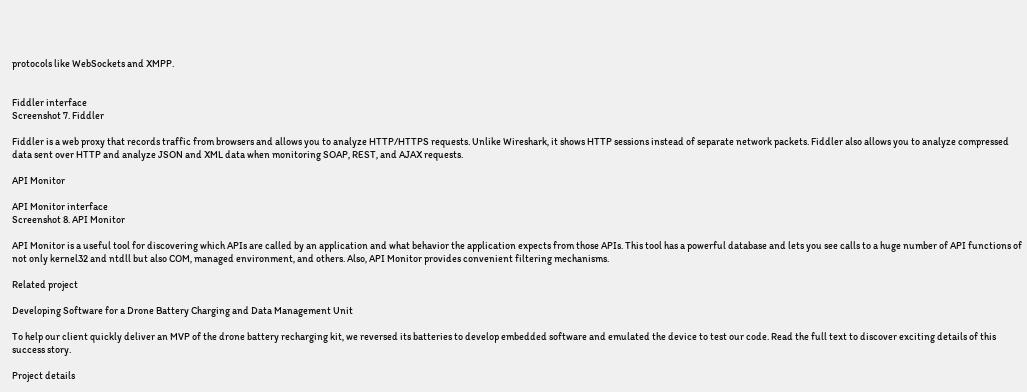protocols like WebSockets and XMPP.


Fiddler interface
Screenshot 7. Fiddler

Fiddler is a web proxy that records traffic from browsers and allows you to analyze HTTP/HTTPS requests. Unlike Wireshark, it shows HTTP sessions instead of separate network packets. Fiddler also allows you to analyze compressed data sent over HTTP and analyze JSON and XML data when monitoring SOAP, REST, and AJAX requests.

API Monitor

API Monitor interface
Screenshot 8. API Monitor

API Monitor is a useful tool for discovering which APIs are called by an application and what behavior the application expects from those APIs. This tool has a powerful database and lets you see calls to a huge number of API functions of not only kernel32 and ntdll but also COM, managed environment, and others. Also, API Monitor provides convenient filtering mechanisms.

Related project

Developing Software for a Drone Battery Charging and Data Management Unit

To help our client quickly deliver an MVP of the drone battery recharging kit, we reversed its batteries to develop embedded software and emulated the device to test our code. Read the full text to discover exciting details of this success story.

Project details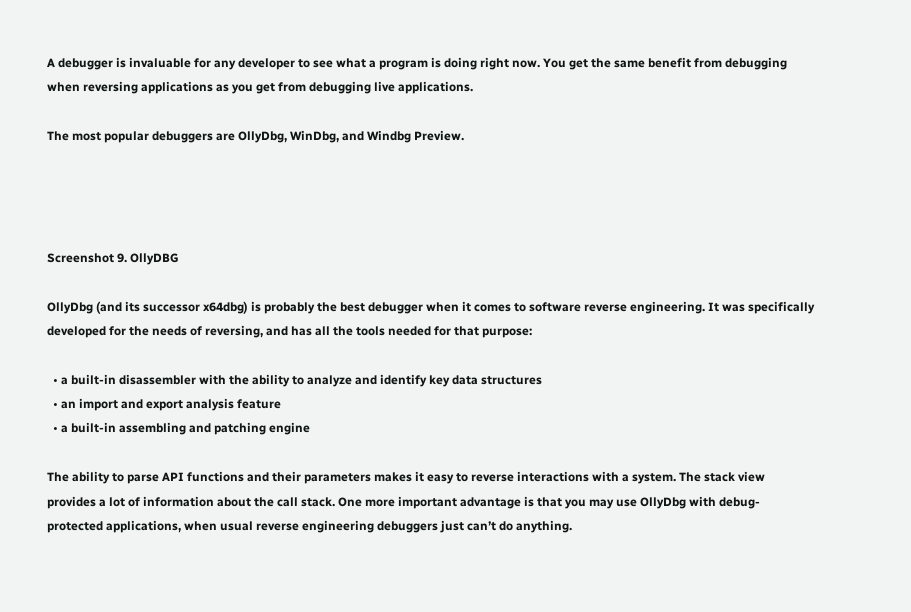A debugger is invaluable for any developer to see what a program is doing right now. You get the same benefit from debugging when reversing applications as you get from debugging live applications.

The most popular debuggers are OllyDbg, WinDbg, and Windbg Preview.




Screenshot 9. OllyDBG

OllyDbg (and its successor x64dbg) is probably the best debugger when it comes to software reverse engineering. It was specifically developed for the needs of reversing, and has all the tools needed for that purpose:

  • a built-in disassembler with the ability to analyze and identify key data structures
  • an import and export analysis feature
  • a built-in assembling and patching engine

The ability to parse API functions and their parameters makes it easy to reverse interactions with a system. The stack view provides a lot of information about the call stack. One more important advantage is that you may use OllyDbg with debug-protected applications, when usual reverse engineering debuggers just can’t do anything.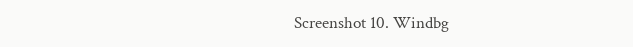Screenshot 10. Windbg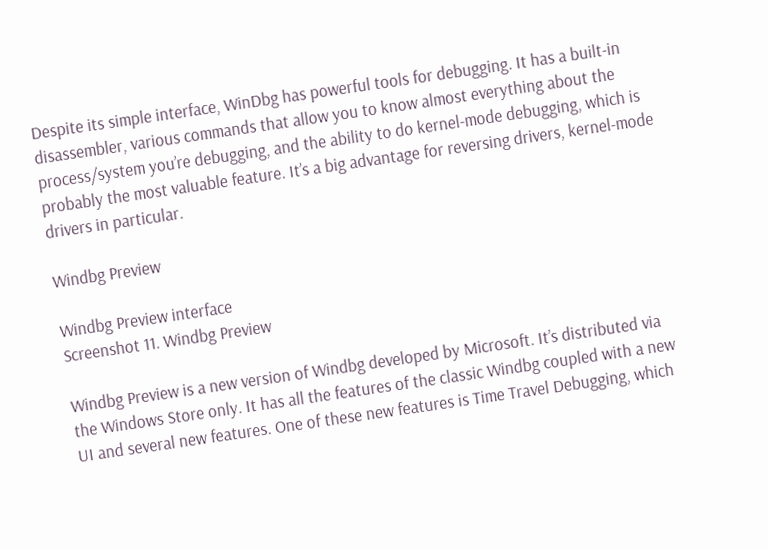Despite its simple interface, WinDbg has powerful tools for debugging. It has a built-in disassembler, various commands that allow you to know almost everything about the process/system you’re debugging, and the ability to do kernel-mode debugging, which is probably the most valuable feature. It’s a big advantage for reversing drivers, kernel-mode drivers in particular.

Windbg Preview

Windbg Preview interface
Screenshot 11. Windbg Preview

Windbg Preview is a new version of Windbg developed by Microsoft. It’s distributed via the Windows Store only. It has all the features of the classic Windbg coupled with a new UI and several new features. One of these new features is Time Travel Debugging, which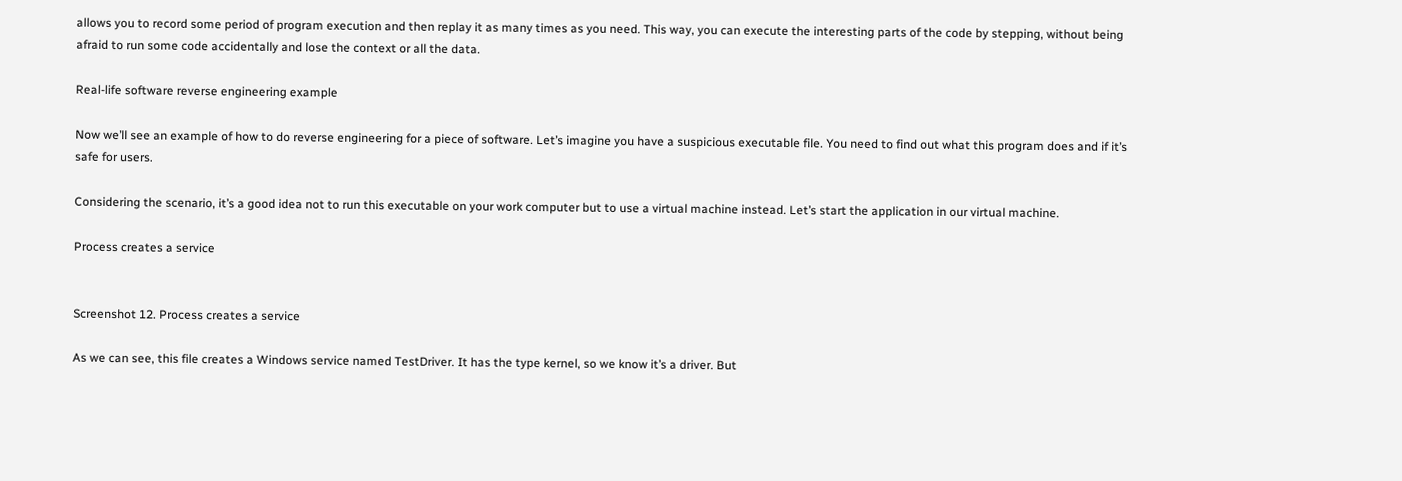allows you to record some period of program execution and then replay it as many times as you need. This way, you can execute the interesting parts of the code by stepping, without being afraid to run some code accidentally and lose the context or all the data.

Real-life software reverse engineering example

Now we’ll see an example of how to do reverse engineering for a piece of software. Let’s imagine you have a suspicious executable file. You need to find out what this program does and if it’s safe for users.

Considering the scenario, it’s a good idea not to run this executable on your work computer but to use a virtual machine instead. Let’s start the application in our virtual machine.

Process creates a service


Screenshot 12. Process creates a service

As we can see, this file creates a Windows service named TestDriver. It has the type kernel, so we know it’s a driver. But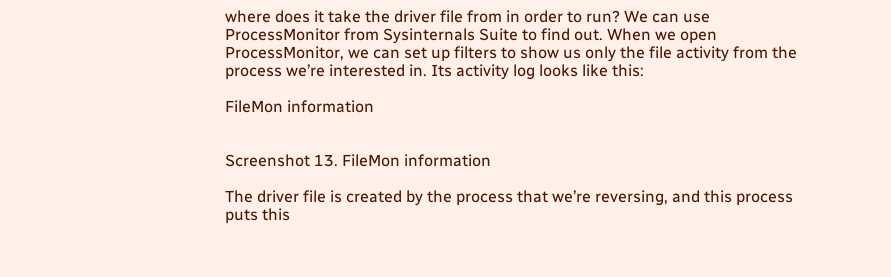where does it take the driver file from in order to run? We can use ProcessMonitor from Sysinternals Suite to find out. When we open ProcessMonitor, we can set up filters to show us only the file activity from the process we’re interested in. Its activity log looks like this:

FileMon information


Screenshot 13. FileMon information

The driver file is created by the process that we’re reversing, and this process puts this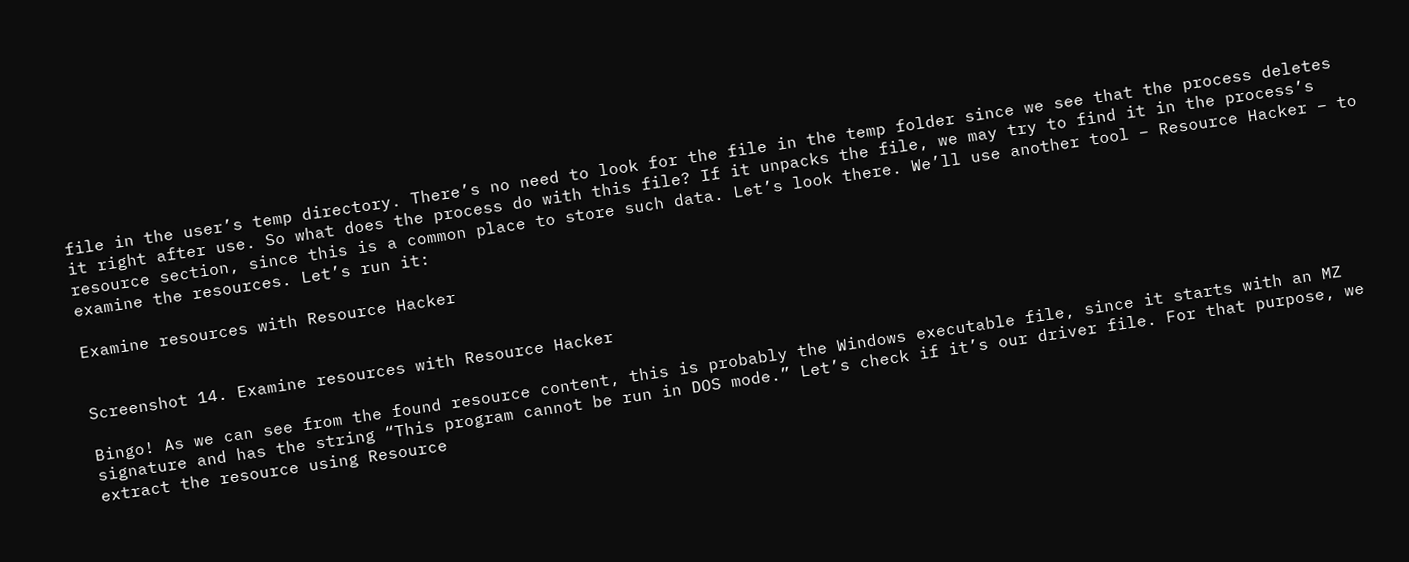file in the user’s temp directory. There’s no need to look for the file in the temp folder since we see that the process deletes it right after use. So what does the process do with this file? If it unpacks the file, we may try to find it in the process’s resource section, since this is a common place to store such data. Let’s look there. We’ll use another tool – Resource Hacker – to examine the resources. Let’s run it:

Examine resources with Resource Hacker


Screenshot 14. Examine resources with Resource Hacker

Bingo! As we can see from the found resource content, this is probably the Windows executable file, since it starts with an MZ signature and has the string “This program cannot be run in DOS mode.” Let’s check if it’s our driver file. For that purpose, we extract the resource using Resource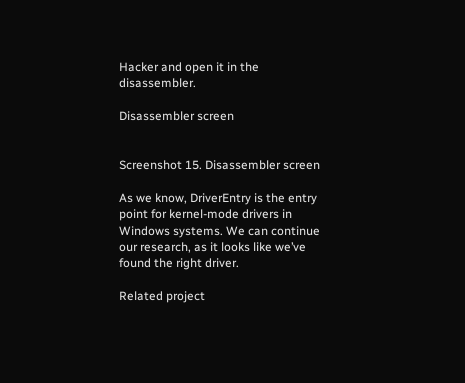Hacker and open it in the disassembler.

Disassembler screen


Screenshot 15. Disassembler screen

As we know, DriverEntry is the entry point for kernel-mode drivers in Windows systems. We can continue our research, as it looks like we’ve found the right driver.

Related project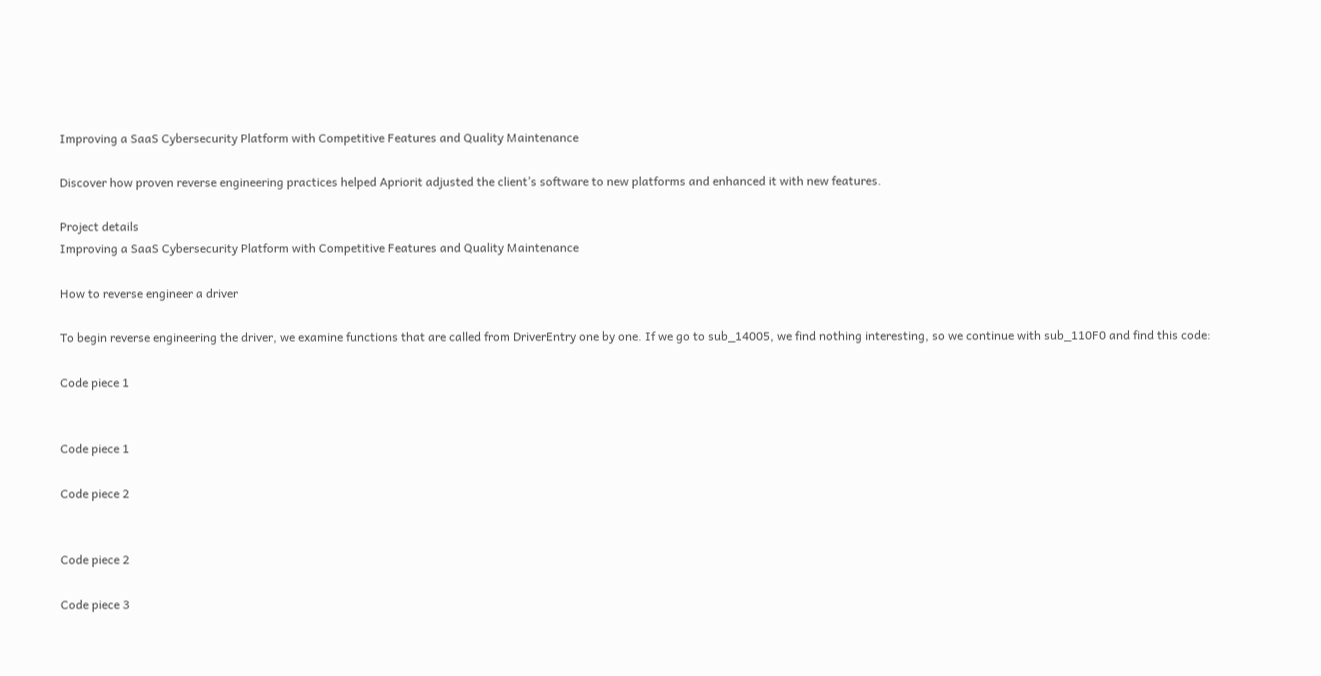Improving a SaaS Cybersecurity Platform with Competitive Features and Quality Maintenance

Discover how proven reverse engineering practices helped Apriorit adjusted the client’s software to new platforms and enhanced it with new features.

Project details
Improving a SaaS Cybersecurity Platform with Competitive Features and Quality Maintenance

How to reverse engineer a driver

To begin reverse engineering the driver, we examine functions that are called from DriverEntry one by one. If we go to sub_14005, we find nothing interesting, so we continue with sub_110F0 and find this code:

Code piece 1


Code piece 1

Code piece 2


Code piece 2

Code piece 3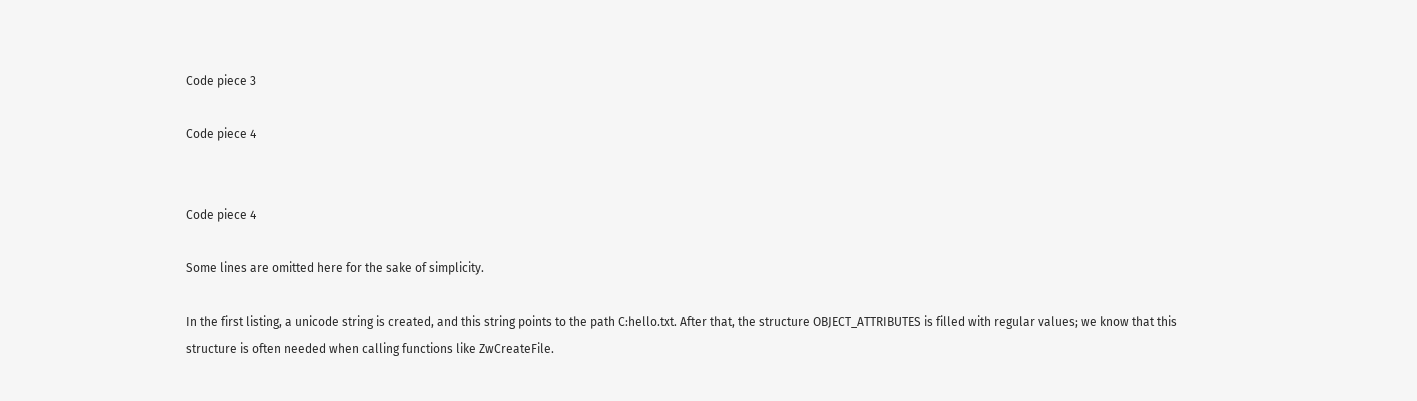Code piece 3

Code piece 4


Code piece 4

Some lines are omitted here for the sake of simplicity.

In the first listing, a unicode string is created, and this string points to the path C:hello.txt. After that, the structure OBJECT_ATTRIBUTES is filled with regular values; we know that this structure is often needed when calling functions like ZwCreateFile.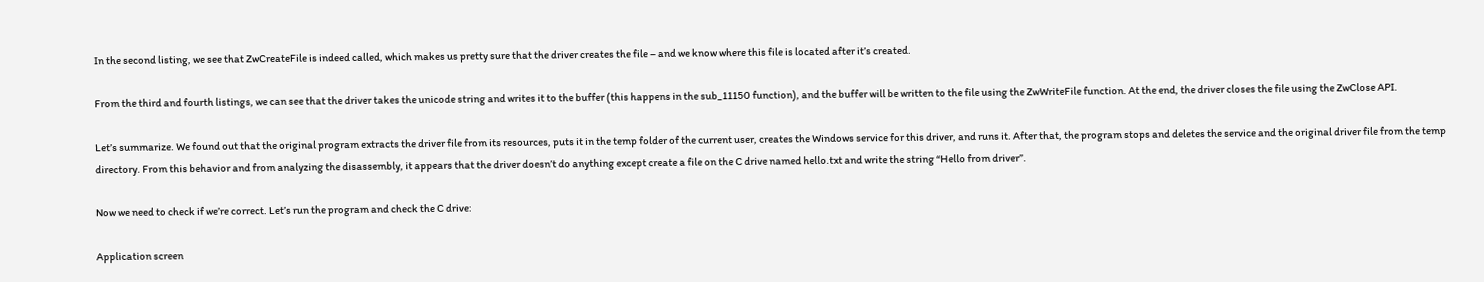In the second listing, we see that ZwCreateFile is indeed called, which makes us pretty sure that the driver creates the file – and we know where this file is located after it’s created.

From the third and fourth listings, we can see that the driver takes the unicode string and writes it to the buffer (this happens in the sub_11150 function), and the buffer will be written to the file using the ZwWriteFile function. At the end, the driver closes the file using the ZwClose API.

Let’s summarize. We found out that the original program extracts the driver file from its resources, puts it in the temp folder of the current user, creates the Windows service for this driver, and runs it. After that, the program stops and deletes the service and the original driver file from the temp directory. From this behavior and from analyzing the disassembly, it appears that the driver doesn’t do anything except create a file on the C drive named hello.txt and write the string “Hello from driver”.

Now we need to check if we’re correct. Let’s run the program and check the C drive:

Application screen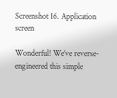Screenshot 16. Application screen

Wonderful! We’ve reverse-engineered this simple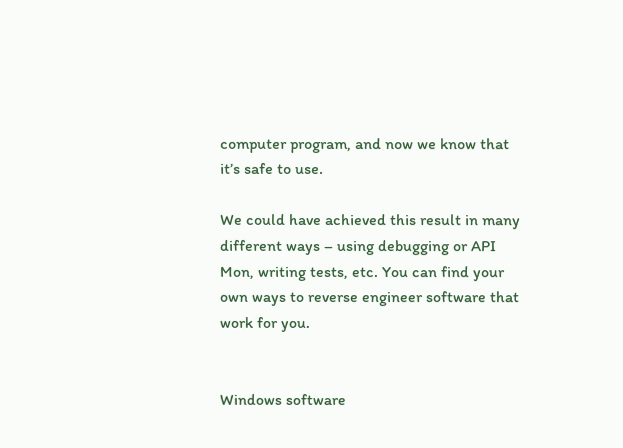computer program, and now we know that it’s safe to use.

We could have achieved this result in many different ways – using debugging or API Mon, writing tests, etc. You can find your own ways to reverse engineer software that work for you.


Windows software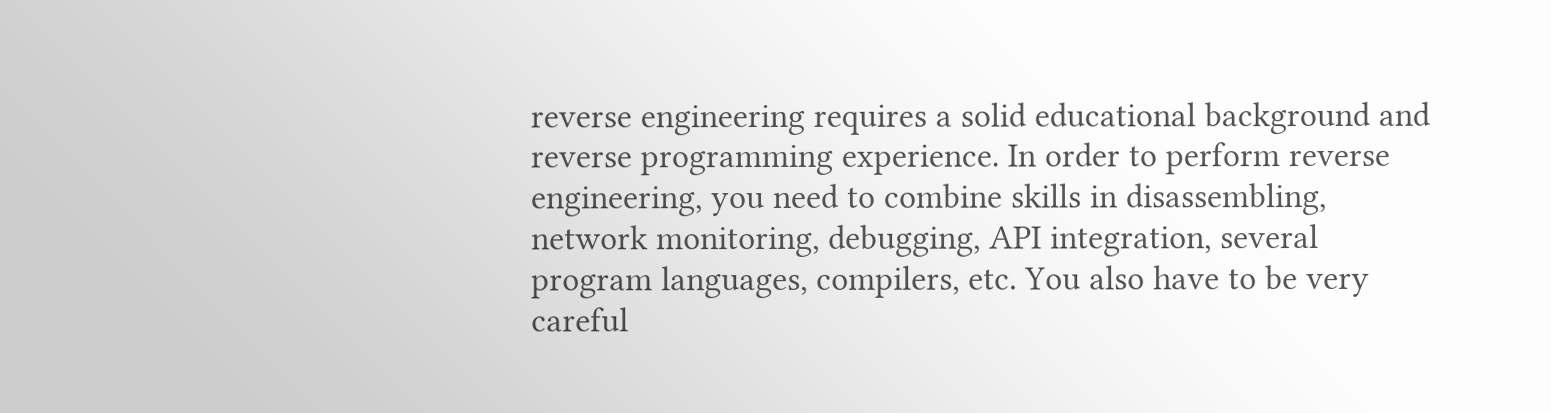reverse engineering requires a solid educational background and reverse programming experience. In order to perform reverse engineering, you need to combine skills in disassembling, network monitoring, debugging, API integration, several program languages, compilers, etc. You also have to be very careful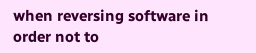when reversing software in order not to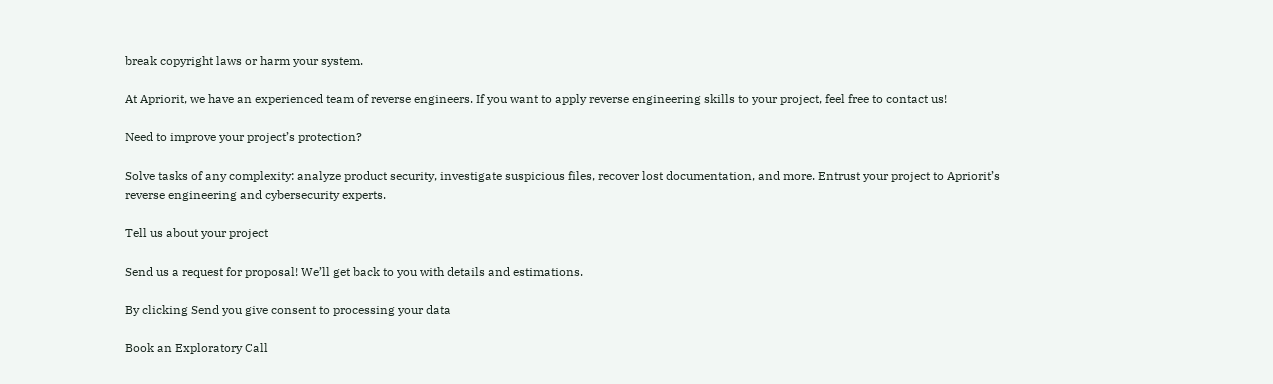break copyright laws or harm your system.

At Apriorit, we have an experienced team of reverse engineers. If you want to apply reverse engineering skills to your project, feel free to contact us!

Need to improve your project’s protection?

Solve tasks of any complexity: analyze product security, investigate suspicious files, recover lost documentation, and more. Entrust your project to Apriorit’s reverse engineering and cybersecurity experts.

Tell us about your project

Send us a request for proposal! We’ll get back to you with details and estimations.

By clicking Send you give consent to processing your data

Book an Exploratory Call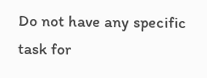Do not have any specific task for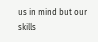us in mind but our skills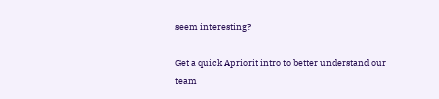seem interesting?

Get a quick Apriorit intro to better understand our team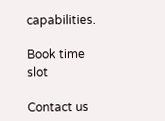capabilities.

Book time slot

Contact us